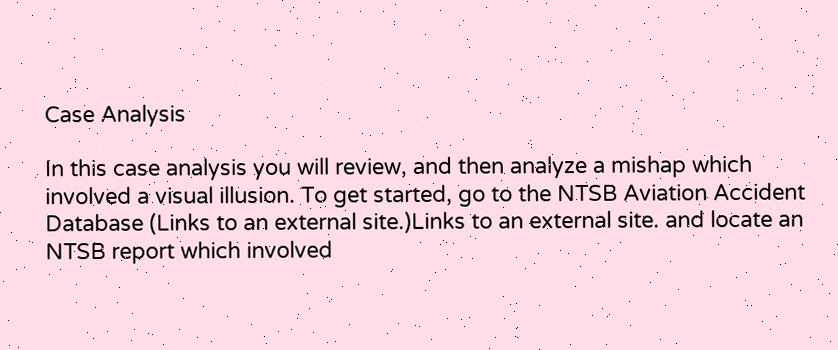Case Analysis

In this case analysis you will review, and then analyze a mishap which involved a visual illusion. To get started, go to the NTSB Aviation Accident Database (Links to an external site.)Links to an external site. and locate an NTSB report which involved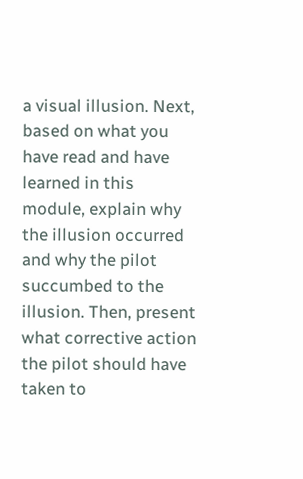a visual illusion. Next, based on what you have read and have learned in this module, explain why the illusion occurred and why the pilot succumbed to the illusion. Then, present what corrective action the pilot should have taken to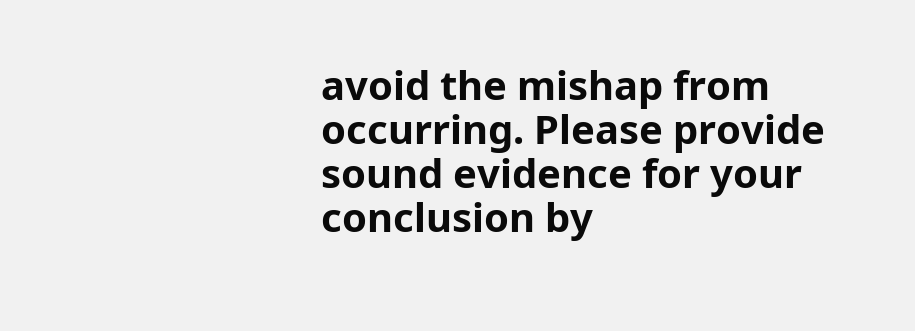avoid the mishap from occurring. Please provide sound evidence for your conclusion by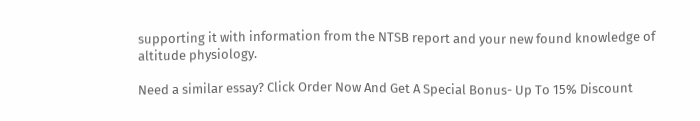supporting it with information from the NTSB report and your new found knowledge of altitude physiology.

Need a similar essay? Click Order Now And Get A Special Bonus- Up To 15% Discount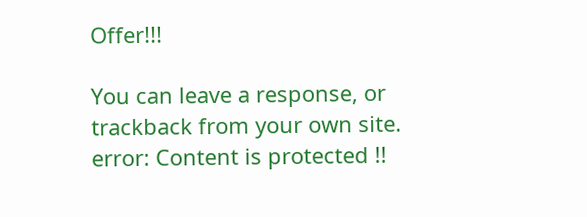Offer!!!

You can leave a response, or trackback from your own site.
error: Content is protected !!